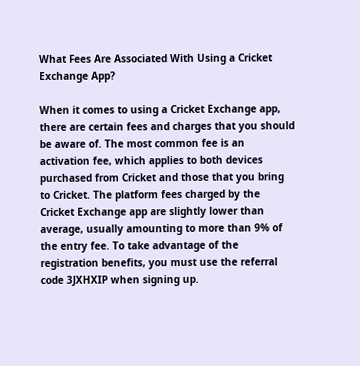What Fees Are Associated With Using a Cricket Exchange App?

When it comes to using a Cricket Exchange app, there are certain fees and charges that you should be aware of. The most common fee is an activation fee, which applies to both devices purchased from Cricket and those that you bring to Cricket. The platform fees charged by the Cricket Exchange app are slightly lower than average, usually amounting to more than 9% of the entry fee. To take advantage of the registration benefits, you must use the referral code 3JXHXIP when signing up.